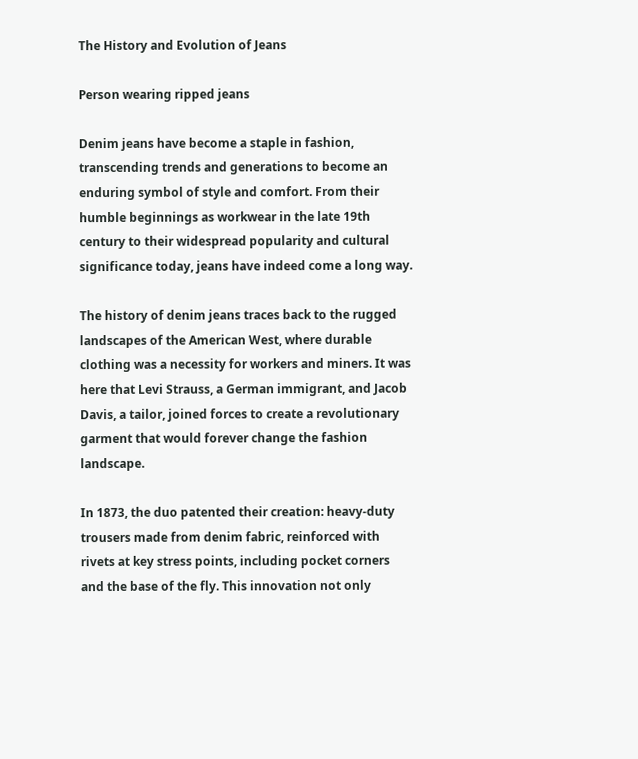The History and Evolution of Jeans

Person wearing ripped jeans

Denim jeans have become a staple in fashion, transcending trends and generations to become an enduring symbol of style and comfort. From their humble beginnings as workwear in the late 19th century to their widespread popularity and cultural significance today, jeans have indeed come a long way.

The history of denim jeans traces back to the rugged landscapes of the American West, where durable clothing was a necessity for workers and miners. It was here that Levi Strauss, a German immigrant, and Jacob Davis, a tailor, joined forces to create a revolutionary garment that would forever change the fashion landscape.

In 1873, the duo patented their creation: heavy-duty trousers made from denim fabric, reinforced with rivets at key stress points, including pocket corners and the base of the fly. This innovation not only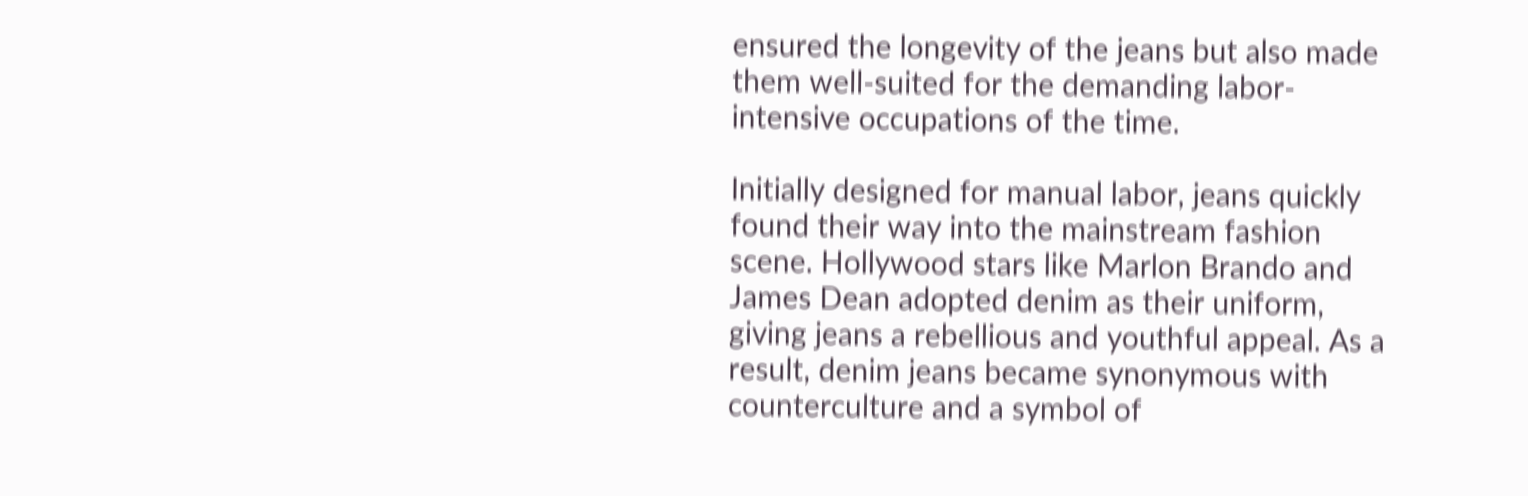ensured the longevity of the jeans but also made them well-suited for the demanding labor-intensive occupations of the time.

Initially designed for manual labor, jeans quickly found their way into the mainstream fashion scene. Hollywood stars like Marlon Brando and James Dean adopted denim as their uniform, giving jeans a rebellious and youthful appeal. As a result, denim jeans became synonymous with counterculture and a symbol of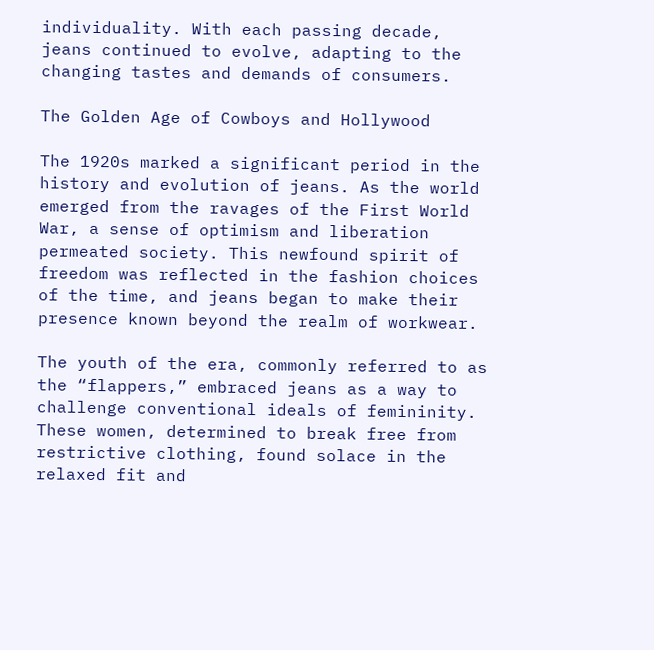individuality. With each passing decade, jeans continued to evolve, adapting to the changing tastes and demands of consumers.

The Golden Age of Cowboys and Hollywood

The 1920s marked a significant period in the history and evolution of jeans. As the world emerged from the ravages of the First World War, a sense of optimism and liberation permeated society. This newfound spirit of freedom was reflected in the fashion choices of the time, and jeans began to make their presence known beyond the realm of workwear.

The youth of the era, commonly referred to as the “flappers,” embraced jeans as a way to challenge conventional ideals of femininity. These women, determined to break free from restrictive clothing, found solace in the relaxed fit and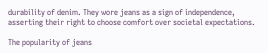durability of denim. They wore jeans as a sign of independence, asserting their right to choose comfort over societal expectations.

The popularity of jeans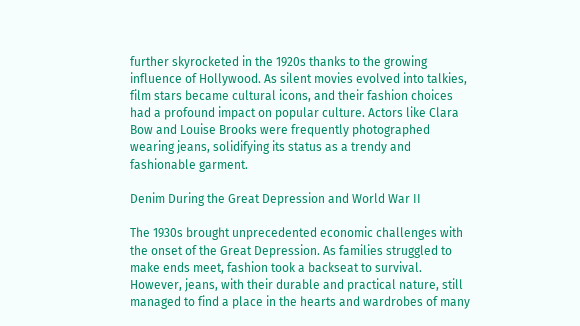further skyrocketed in the 1920s thanks to the growing influence of Hollywood. As silent movies evolved into talkies, film stars became cultural icons, and their fashion choices had a profound impact on popular culture. Actors like Clara Bow and Louise Brooks were frequently photographed wearing jeans, solidifying its status as a trendy and fashionable garment.

Denim During the Great Depression and World War II

The 1930s brought unprecedented economic challenges with the onset of the Great Depression. As families struggled to make ends meet, fashion took a backseat to survival. However, jeans, with their durable and practical nature, still managed to find a place in the hearts and wardrobes of many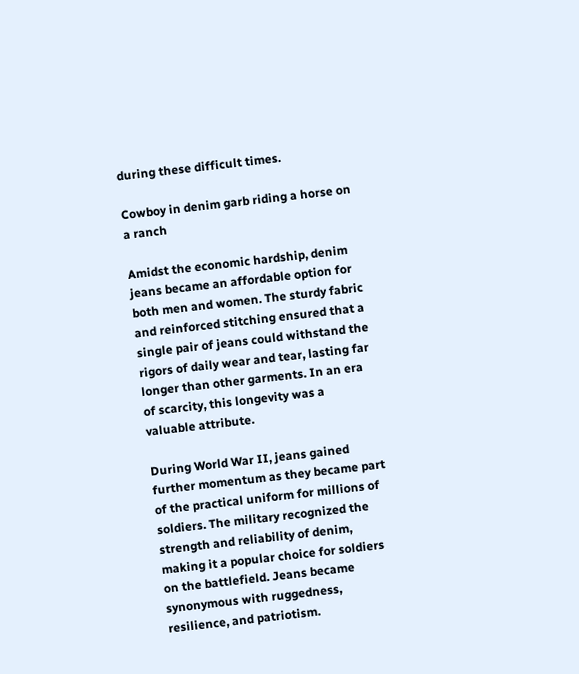during these difficult times.

Cowboy in denim garb riding a horse on a ranch

Amidst the economic hardship, denim jeans became an affordable option for both men and women. The sturdy fabric and reinforced stitching ensured that a single pair of jeans could withstand the rigors of daily wear and tear, lasting far longer than other garments. In an era of scarcity, this longevity was a valuable attribute.

During World War II, jeans gained further momentum as they became part of the practical uniform for millions of soldiers. The military recognized the strength and reliability of denim, making it a popular choice for soldiers on the battlefield. Jeans became synonymous with ruggedness, resilience, and patriotism.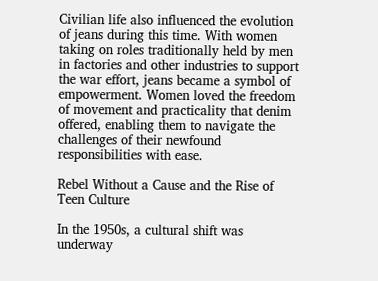Civilian life also influenced the evolution of jeans during this time. With women taking on roles traditionally held by men in factories and other industries to support the war effort, jeans became a symbol of empowerment. Women loved the freedom of movement and practicality that denim offered, enabling them to navigate the challenges of their newfound responsibilities with ease.

Rebel Without a Cause and the Rise of Teen Culture

In the 1950s, a cultural shift was underway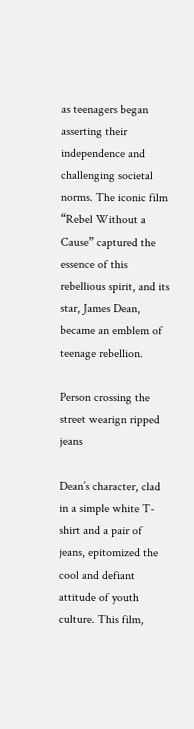as teenagers began asserting their independence and challenging societal norms. The iconic film “Rebel Without a Cause” captured the essence of this rebellious spirit, and its star, James Dean, became an emblem of teenage rebellion.

Person crossing the street wearign ripped jeans

Dean’s character, clad in a simple white T-shirt and a pair of jeans, epitomized the cool and defiant attitude of youth culture. This film,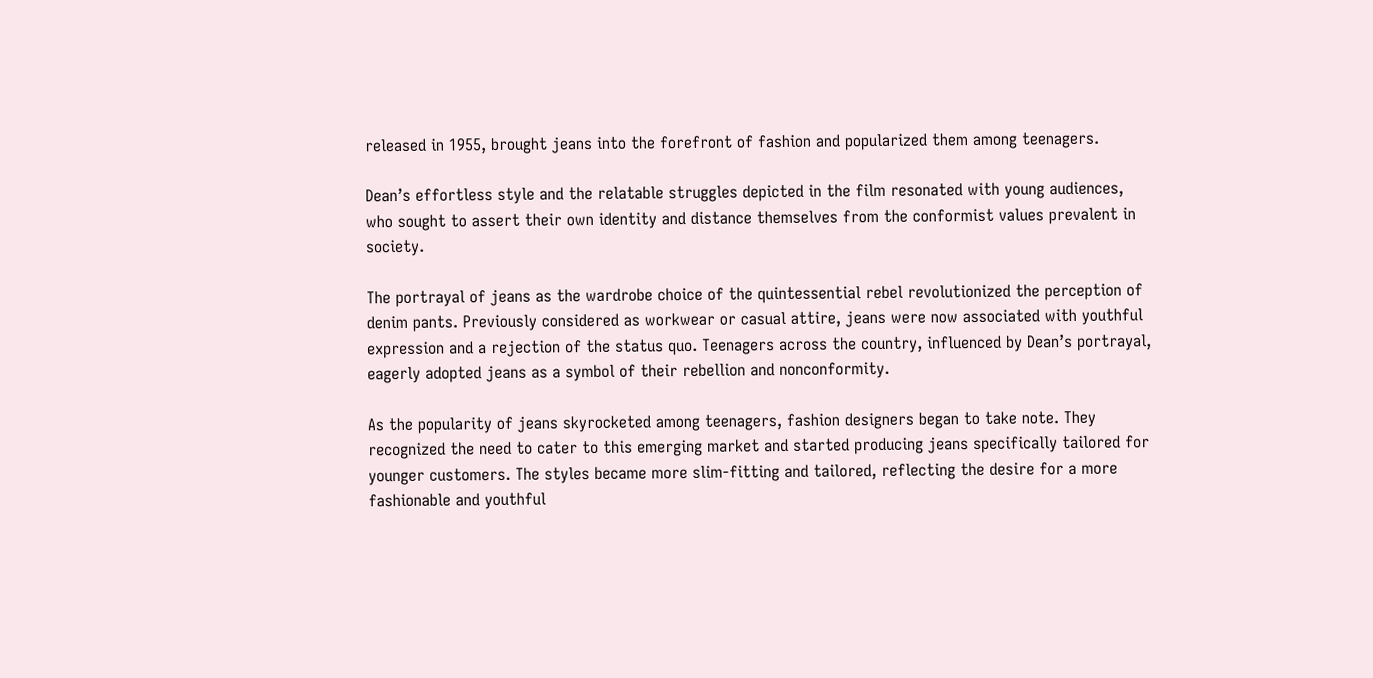released in 1955, brought jeans into the forefront of fashion and popularized them among teenagers.

Dean’s effortless style and the relatable struggles depicted in the film resonated with young audiences, who sought to assert their own identity and distance themselves from the conformist values prevalent in society.

The portrayal of jeans as the wardrobe choice of the quintessential rebel revolutionized the perception of denim pants. Previously considered as workwear or casual attire, jeans were now associated with youthful expression and a rejection of the status quo. Teenagers across the country, influenced by Dean’s portrayal, eagerly adopted jeans as a symbol of their rebellion and nonconformity.

As the popularity of jeans skyrocketed among teenagers, fashion designers began to take note. They recognized the need to cater to this emerging market and started producing jeans specifically tailored for younger customers. The styles became more slim-fitting and tailored, reflecting the desire for a more fashionable and youthful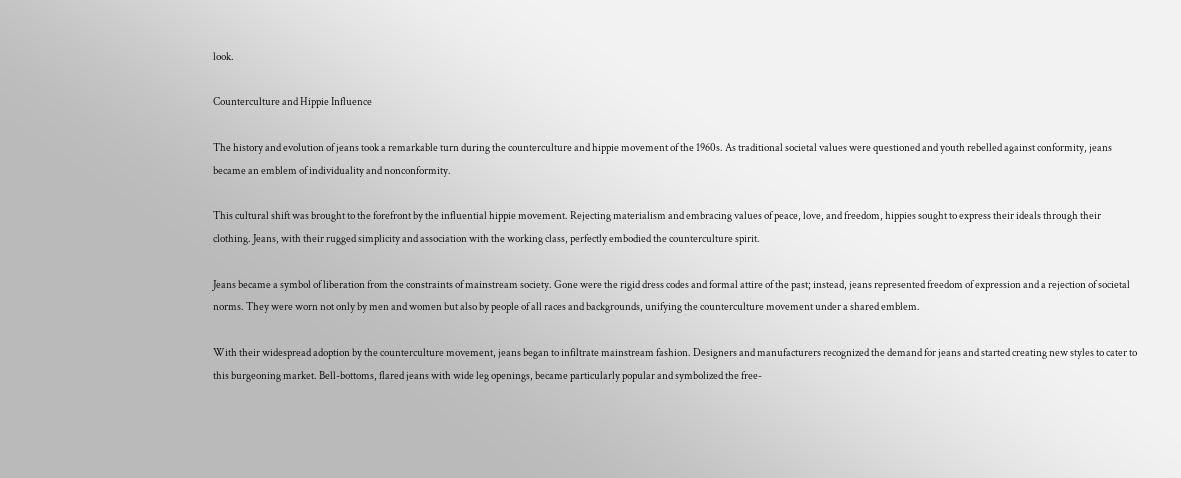look.

Counterculture and Hippie Influence

The history and evolution of jeans took a remarkable turn during the counterculture and hippie movement of the 1960s. As traditional societal values were questioned and youth rebelled against conformity, jeans became an emblem of individuality and nonconformity.

This cultural shift was brought to the forefront by the influential hippie movement. Rejecting materialism and embracing values of peace, love, and freedom, hippies sought to express their ideals through their clothing. Jeans, with their rugged simplicity and association with the working class, perfectly embodied the counterculture spirit.

Jeans became a symbol of liberation from the constraints of mainstream society. Gone were the rigid dress codes and formal attire of the past; instead, jeans represented freedom of expression and a rejection of societal norms. They were worn not only by men and women but also by people of all races and backgrounds, unifying the counterculture movement under a shared emblem.

With their widespread adoption by the counterculture movement, jeans began to infiltrate mainstream fashion. Designers and manufacturers recognized the demand for jeans and started creating new styles to cater to this burgeoning market. Bell-bottoms, flared jeans with wide leg openings, became particularly popular and symbolized the free-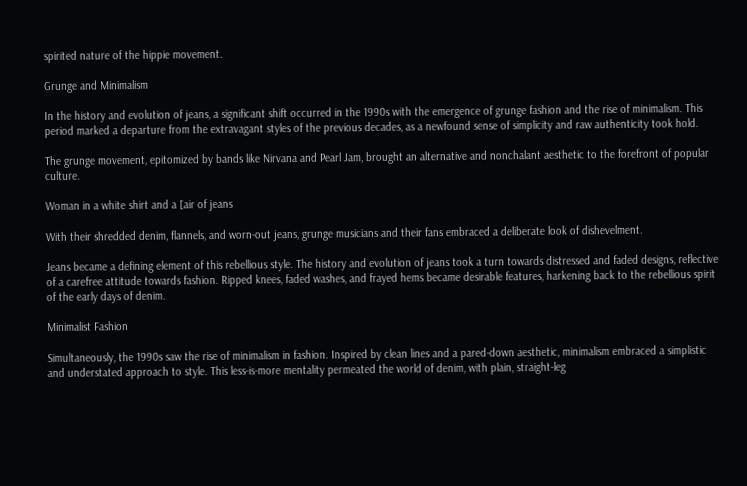spirited nature of the hippie movement.

Grunge and Minimalism

In the history and evolution of jeans, a significant shift occurred in the 1990s with the emergence of grunge fashion and the rise of minimalism. This period marked a departure from the extravagant styles of the previous decades, as a newfound sense of simplicity and raw authenticity took hold.

The grunge movement, epitomized by bands like Nirvana and Pearl Jam, brought an alternative and nonchalant aesthetic to the forefront of popular culture.

Woman in a white shirt and a [air of jeans

With their shredded denim, flannels, and worn-out jeans, grunge musicians and their fans embraced a deliberate look of dishevelment.

Jeans became a defining element of this rebellious style. The history and evolution of jeans took a turn towards distressed and faded designs, reflective of a carefree attitude towards fashion. Ripped knees, faded washes, and frayed hems became desirable features, harkening back to the rebellious spirit of the early days of denim.

Minimalist Fashion

Simultaneously, the 1990s saw the rise of minimalism in fashion. Inspired by clean lines and a pared-down aesthetic, minimalism embraced a simplistic and understated approach to style. This less-is-more mentality permeated the world of denim, with plain, straight-leg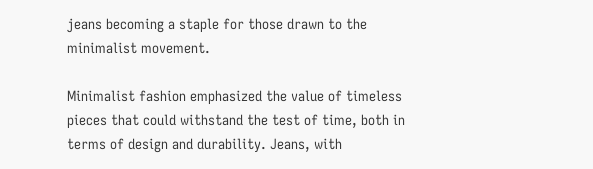jeans becoming a staple for those drawn to the minimalist movement.

Minimalist fashion emphasized the value of timeless pieces that could withstand the test of time, both in terms of design and durability. Jeans, with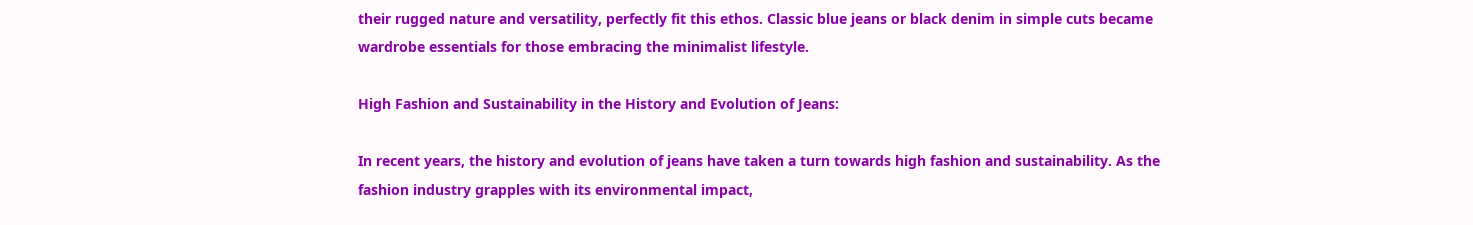their rugged nature and versatility, perfectly fit this ethos. Classic blue jeans or black denim in simple cuts became wardrobe essentials for those embracing the minimalist lifestyle.

High Fashion and Sustainability in the History and Evolution of Jeans:

In recent years, the history and evolution of jeans have taken a turn towards high fashion and sustainability. As the fashion industry grapples with its environmental impact,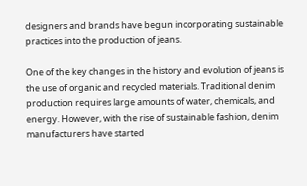designers and brands have begun incorporating sustainable practices into the production of jeans.

One of the key changes in the history and evolution of jeans is the use of organic and recycled materials. Traditional denim production requires large amounts of water, chemicals, and energy. However, with the rise of sustainable fashion, denim manufacturers have started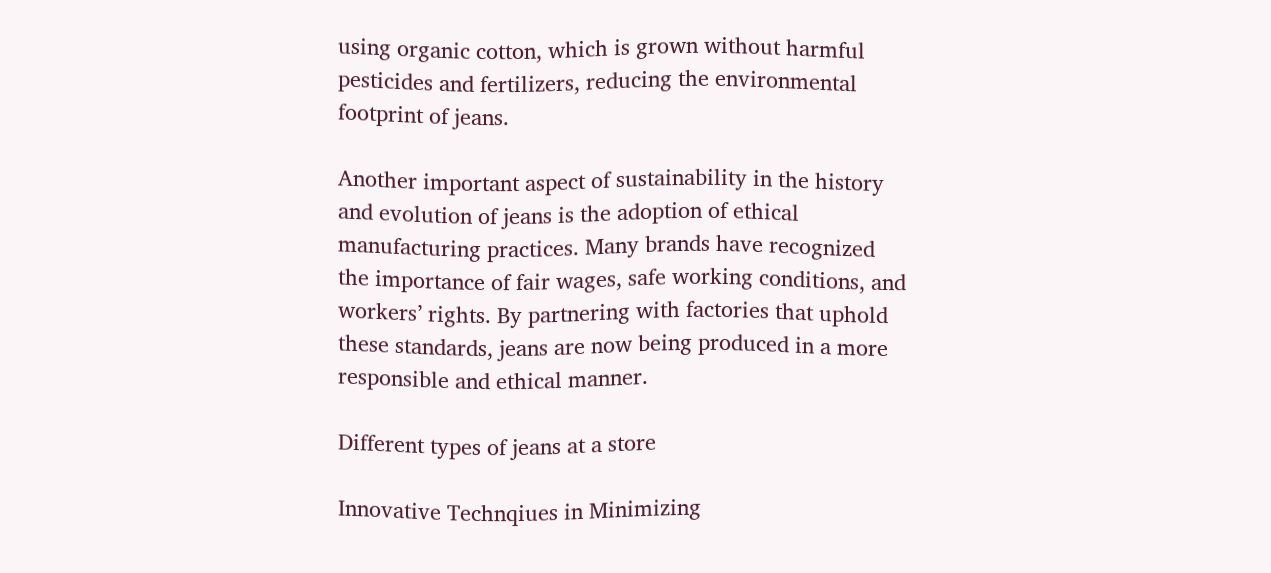using organic cotton, which is grown without harmful pesticides and fertilizers, reducing the environmental footprint of jeans.

Another important aspect of sustainability in the history and evolution of jeans is the adoption of ethical manufacturing practices. Many brands have recognized the importance of fair wages, safe working conditions, and workers’ rights. By partnering with factories that uphold these standards, jeans are now being produced in a more responsible and ethical manner.

Different types of jeans at a store

Innovative Technqiues in Minimizing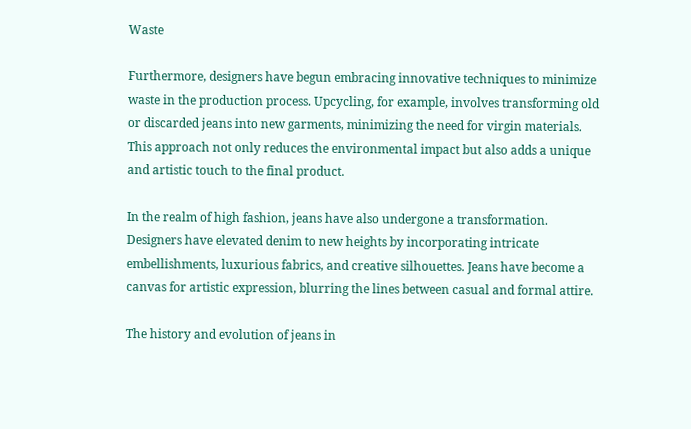Waste

Furthermore, designers have begun embracing innovative techniques to minimize waste in the production process. Upcycling, for example, involves transforming old or discarded jeans into new garments, minimizing the need for virgin materials. This approach not only reduces the environmental impact but also adds a unique and artistic touch to the final product.

In the realm of high fashion, jeans have also undergone a transformation. Designers have elevated denim to new heights by incorporating intricate embellishments, luxurious fabrics, and creative silhouettes. Jeans have become a canvas for artistic expression, blurring the lines between casual and formal attire.

The history and evolution of jeans in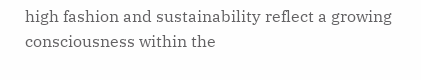high fashion and sustainability reflect a growing consciousness within the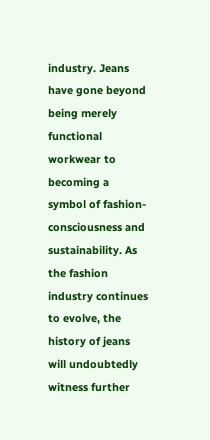industry. Jeans have gone beyond being merely functional workwear to becoming a symbol of fashion-consciousness and sustainability. As the fashion industry continues to evolve, the history of jeans will undoubtedly witness further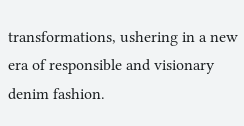transformations, ushering in a new era of responsible and visionary denim fashion.